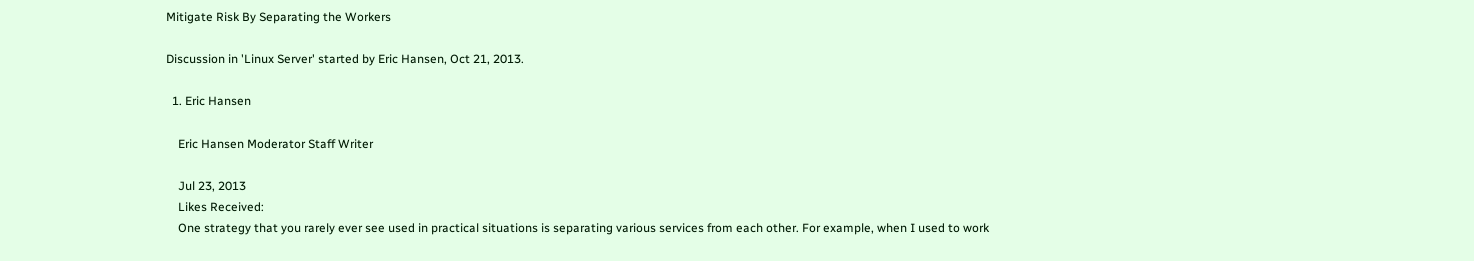Mitigate Risk By Separating the Workers

Discussion in 'Linux Server' started by Eric Hansen, Oct 21, 2013.

  1. Eric Hansen

    Eric Hansen Moderator Staff Writer

    Jul 23, 2013
    Likes Received:
    One strategy that you rarely ever see used in practical situations is separating various services from each other. For example, when I used to work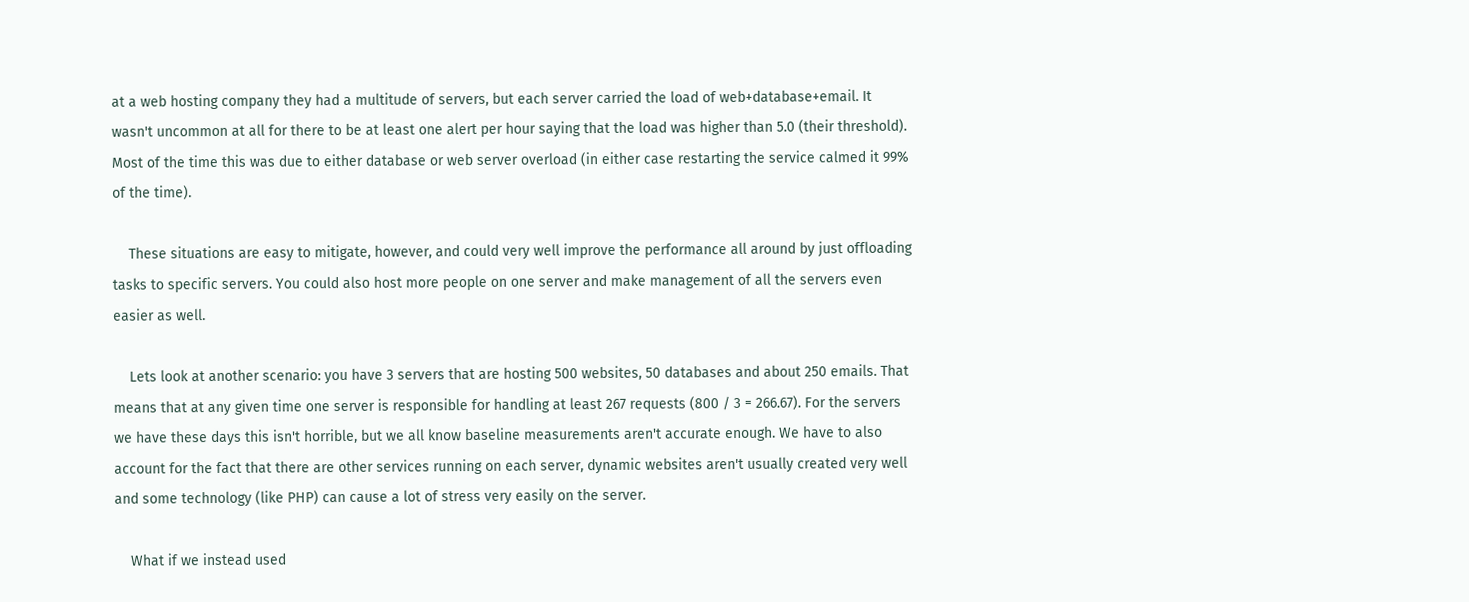at a web hosting company they had a multitude of servers, but each server carried the load of web+database+email. It wasn't uncommon at all for there to be at least one alert per hour saying that the load was higher than 5.0 (their threshold). Most of the time this was due to either database or web server overload (in either case restarting the service calmed it 99% of the time).

    These situations are easy to mitigate, however, and could very well improve the performance all around by just offloading tasks to specific servers. You could also host more people on one server and make management of all the servers even easier as well.

    Lets look at another scenario: you have 3 servers that are hosting 500 websites, 50 databases and about 250 emails. That means that at any given time one server is responsible for handling at least 267 requests (800 / 3 = 266.67). For the servers we have these days this isn't horrible, but we all know baseline measurements aren't accurate enough. We have to also account for the fact that there are other services running on each server, dynamic websites aren't usually created very well and some technology (like PHP) can cause a lot of stress very easily on the server.

    What if we instead used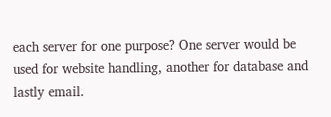each server for one purpose? One server would be used for website handling, another for database and lastly email.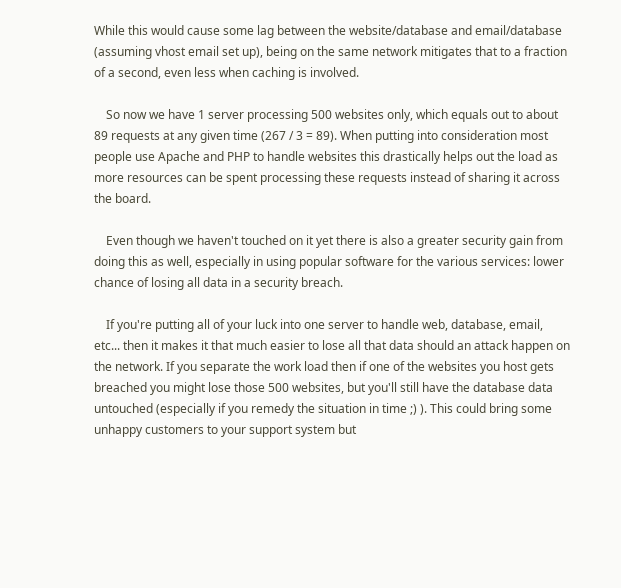While this would cause some lag between the website/database and email/database (assuming vhost email set up), being on the same network mitigates that to a fraction of a second, even less when caching is involved.

    So now we have 1 server processing 500 websites only, which equals out to about 89 requests at any given time (267 / 3 = 89). When putting into consideration most people use Apache and PHP to handle websites this drastically helps out the load as more resources can be spent processing these requests instead of sharing it across the board.

    Even though we haven't touched on it yet there is also a greater security gain from doing this as well, especially in using popular software for the various services: lower chance of losing all data in a security breach.

    If you're putting all of your luck into one server to handle web, database, email, etc... then it makes it that much easier to lose all that data should an attack happen on the network. If you separate the work load then if one of the websites you host gets breached you might lose those 500 websites, but you'll still have the database data untouched (especially if you remedy the situation in time ;) ). This could bring some unhappy customers to your support system but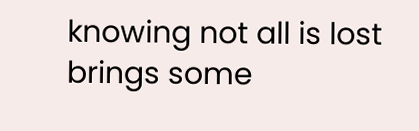knowing not all is lost brings some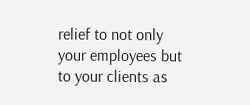relief to not only your employees but to your clients as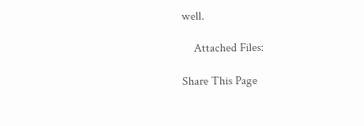well.

    Attached Files:

Share This Page